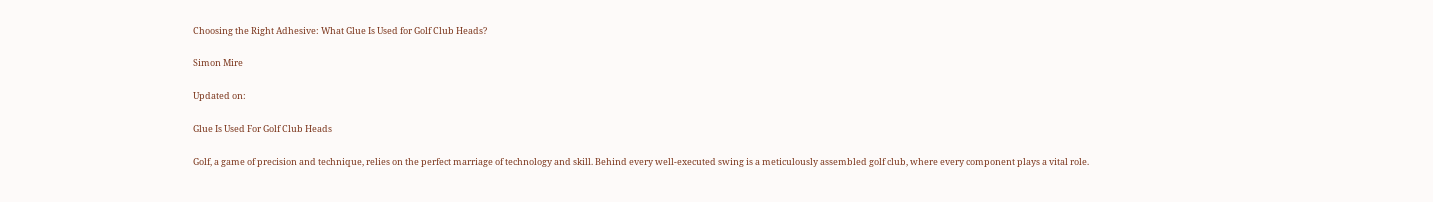Choosing the Right Adhesive: What Glue Is Used for Golf Club Heads?

Simon Mire

Updated on:

Glue Is Used For Golf Club Heads

Golf, a game of precision and technique, relies on the perfect marriage of technology and skill. Behind every well-executed swing is a meticulously assembled golf club, where every component plays a vital role.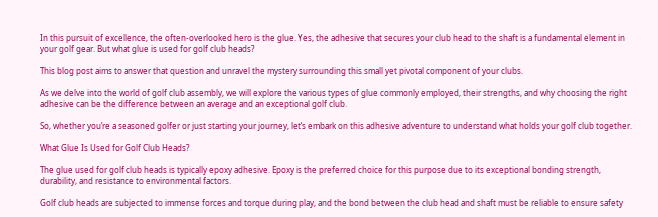In this pursuit of excellence, the often-overlooked hero is the glue. Yes, the adhesive that secures your club head to the shaft is a fundamental element in your golf gear. But what glue is used for golf club heads?

This blog post aims to answer that question and unravel the mystery surrounding this small yet pivotal component of your clubs.

As we delve into the world of golf club assembly, we will explore the various types of glue commonly employed, their strengths, and why choosing the right adhesive can be the difference between an average and an exceptional golf club.

So, whether you’re a seasoned golfer or just starting your journey, let’s embark on this adhesive adventure to understand what holds your golf club together.

What Glue Is Used for Golf Club Heads?

The glue used for golf club heads is typically epoxy adhesive. Epoxy is the preferred choice for this purpose due to its exceptional bonding strength, durability, and resistance to environmental factors.

Golf club heads are subjected to immense forces and torque during play, and the bond between the club head and shaft must be reliable to ensure safety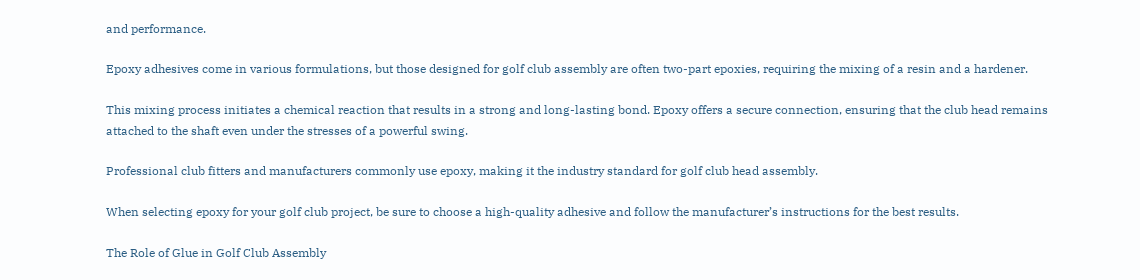and performance.

Epoxy adhesives come in various formulations, but those designed for golf club assembly are often two-part epoxies, requiring the mixing of a resin and a hardener.

This mixing process initiates a chemical reaction that results in a strong and long-lasting bond. Epoxy offers a secure connection, ensuring that the club head remains attached to the shaft even under the stresses of a powerful swing.

Professional club fitters and manufacturers commonly use epoxy, making it the industry standard for golf club head assembly.

When selecting epoxy for your golf club project, be sure to choose a high-quality adhesive and follow the manufacturer’s instructions for the best results.

The Role of Glue in Golf Club Assembly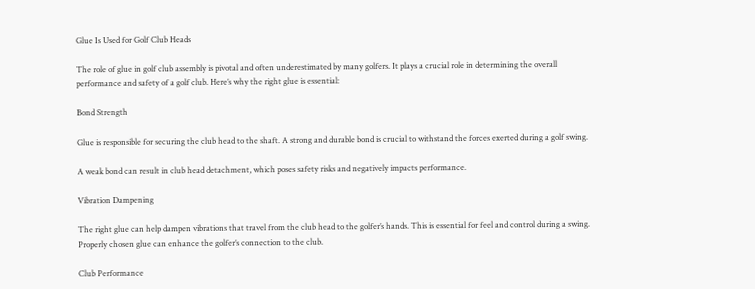Glue Is Used for Golf Club Heads

The role of glue in golf club assembly is pivotal and often underestimated by many golfers. It plays a crucial role in determining the overall performance and safety of a golf club. Here’s why the right glue is essential:

Bond Strength

Glue is responsible for securing the club head to the shaft. A strong and durable bond is crucial to withstand the forces exerted during a golf swing.

A weak bond can result in club head detachment, which poses safety risks and negatively impacts performance.

Vibration Dampening

The right glue can help dampen vibrations that travel from the club head to the golfer’s hands. This is essential for feel and control during a swing. Properly chosen glue can enhance the golfer’s connection to the club.

Club Performance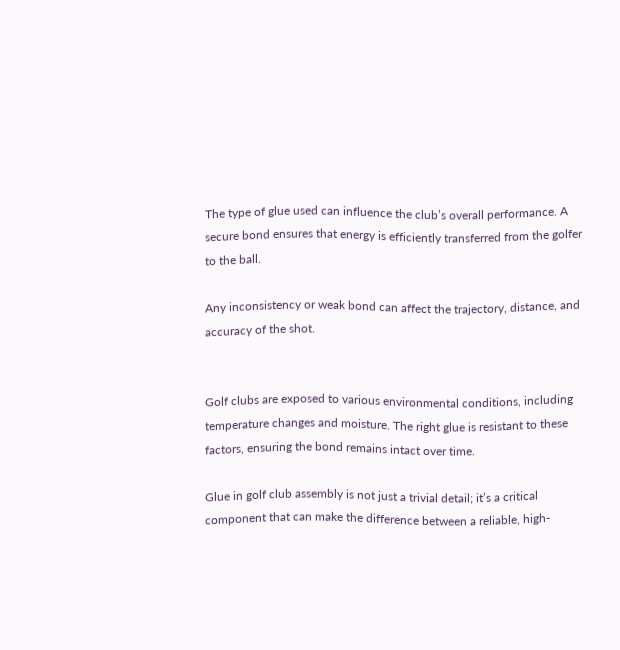The type of glue used can influence the club’s overall performance. A secure bond ensures that energy is efficiently transferred from the golfer to the ball.

Any inconsistency or weak bond can affect the trajectory, distance, and accuracy of the shot.


Golf clubs are exposed to various environmental conditions, including temperature changes and moisture. The right glue is resistant to these factors, ensuring the bond remains intact over time.

Glue in golf club assembly is not just a trivial detail; it’s a critical component that can make the difference between a reliable, high-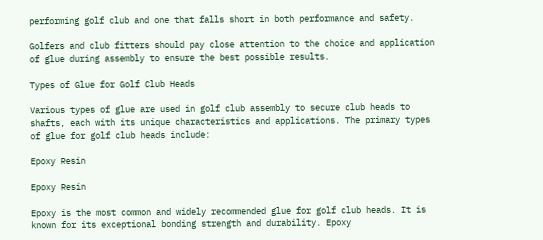performing golf club and one that falls short in both performance and safety.

Golfers and club fitters should pay close attention to the choice and application of glue during assembly to ensure the best possible results.

Types of Glue for Golf Club Heads

Various types of glue are used in golf club assembly to secure club heads to shafts, each with its unique characteristics and applications. The primary types of glue for golf club heads include:

Epoxy Resin

Epoxy Resin

Epoxy is the most common and widely recommended glue for golf club heads. It is known for its exceptional bonding strength and durability. Epoxy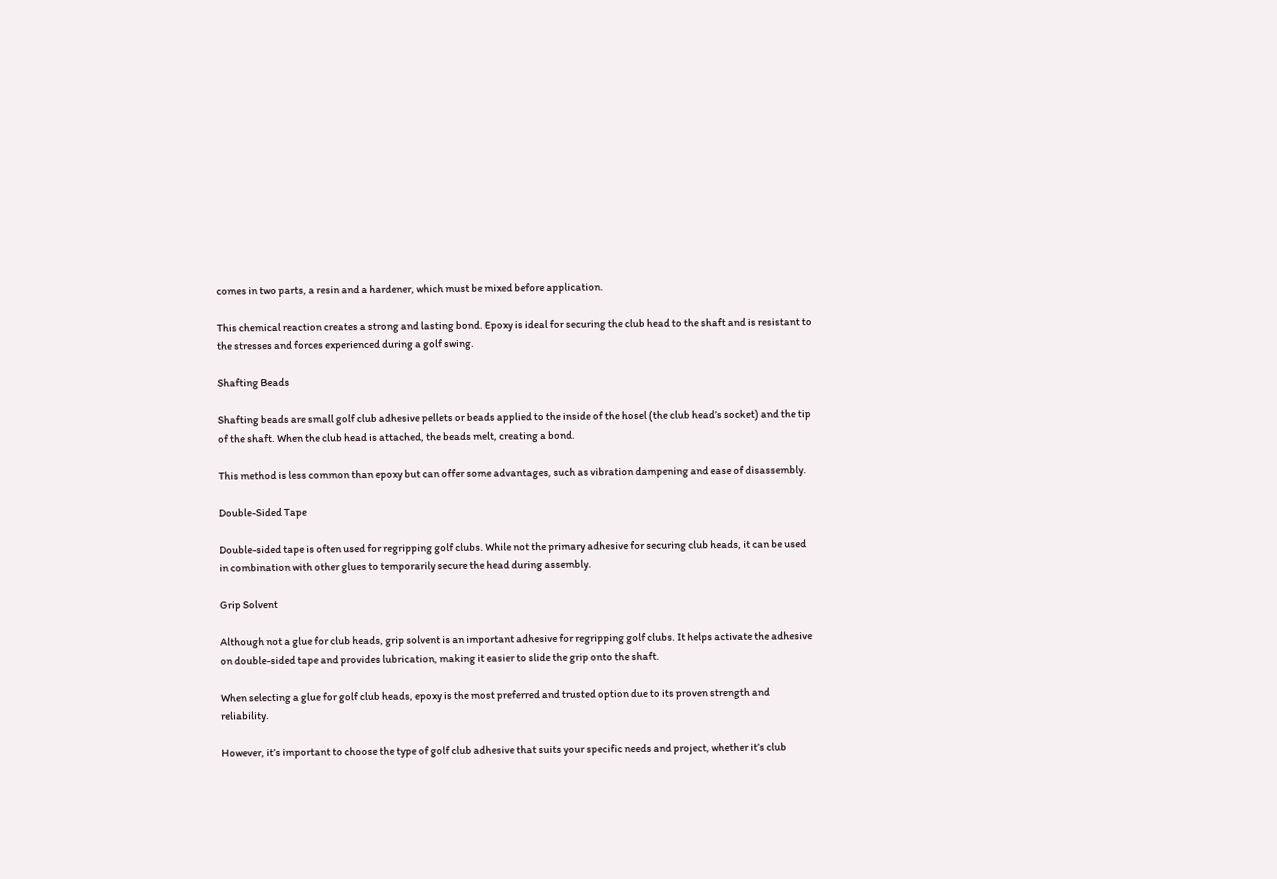comes in two parts, a resin and a hardener, which must be mixed before application.

This chemical reaction creates a strong and lasting bond. Epoxy is ideal for securing the club head to the shaft and is resistant to the stresses and forces experienced during a golf swing.

Shafting Beads

Shafting beads are small golf club adhesive pellets or beads applied to the inside of the hosel (the club head’s socket) and the tip of the shaft. When the club head is attached, the beads melt, creating a bond.

This method is less common than epoxy but can offer some advantages, such as vibration dampening and ease of disassembly.

Double-Sided Tape

Double-sided tape is often used for regripping golf clubs. While not the primary adhesive for securing club heads, it can be used in combination with other glues to temporarily secure the head during assembly.

Grip Solvent

Although not a glue for club heads, grip solvent is an important adhesive for regripping golf clubs. It helps activate the adhesive on double-sided tape and provides lubrication, making it easier to slide the grip onto the shaft.

When selecting a glue for golf club heads, epoxy is the most preferred and trusted option due to its proven strength and reliability.

However, it’s important to choose the type of golf club adhesive that suits your specific needs and project, whether it’s club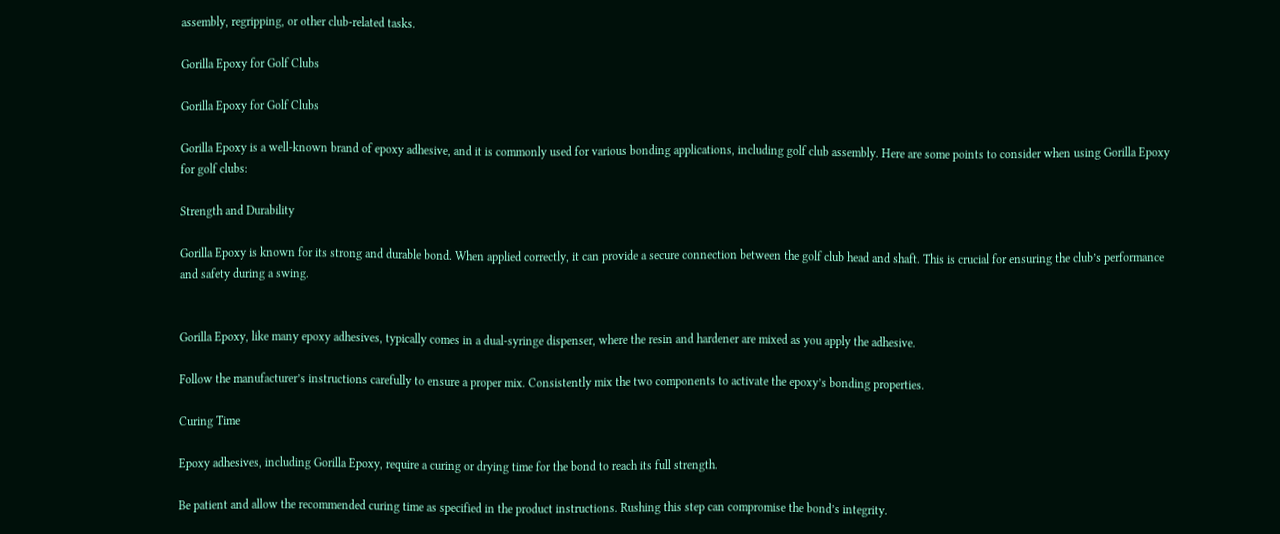assembly, regripping, or other club-related tasks.

Gorilla Epoxy for Golf Clubs

Gorilla Epoxy for Golf Clubs

Gorilla Epoxy is a well-known brand of epoxy adhesive, and it is commonly used for various bonding applications, including golf club assembly. Here are some points to consider when using Gorilla Epoxy for golf clubs:

Strength and Durability

Gorilla Epoxy is known for its strong and durable bond. When applied correctly, it can provide a secure connection between the golf club head and shaft. This is crucial for ensuring the club’s performance and safety during a swing.


Gorilla Epoxy, like many epoxy adhesives, typically comes in a dual-syringe dispenser, where the resin and hardener are mixed as you apply the adhesive.

Follow the manufacturer’s instructions carefully to ensure a proper mix. Consistently mix the two components to activate the epoxy’s bonding properties.

Curing Time

Epoxy adhesives, including Gorilla Epoxy, require a curing or drying time for the bond to reach its full strength.

Be patient and allow the recommended curing time as specified in the product instructions. Rushing this step can compromise the bond’s integrity.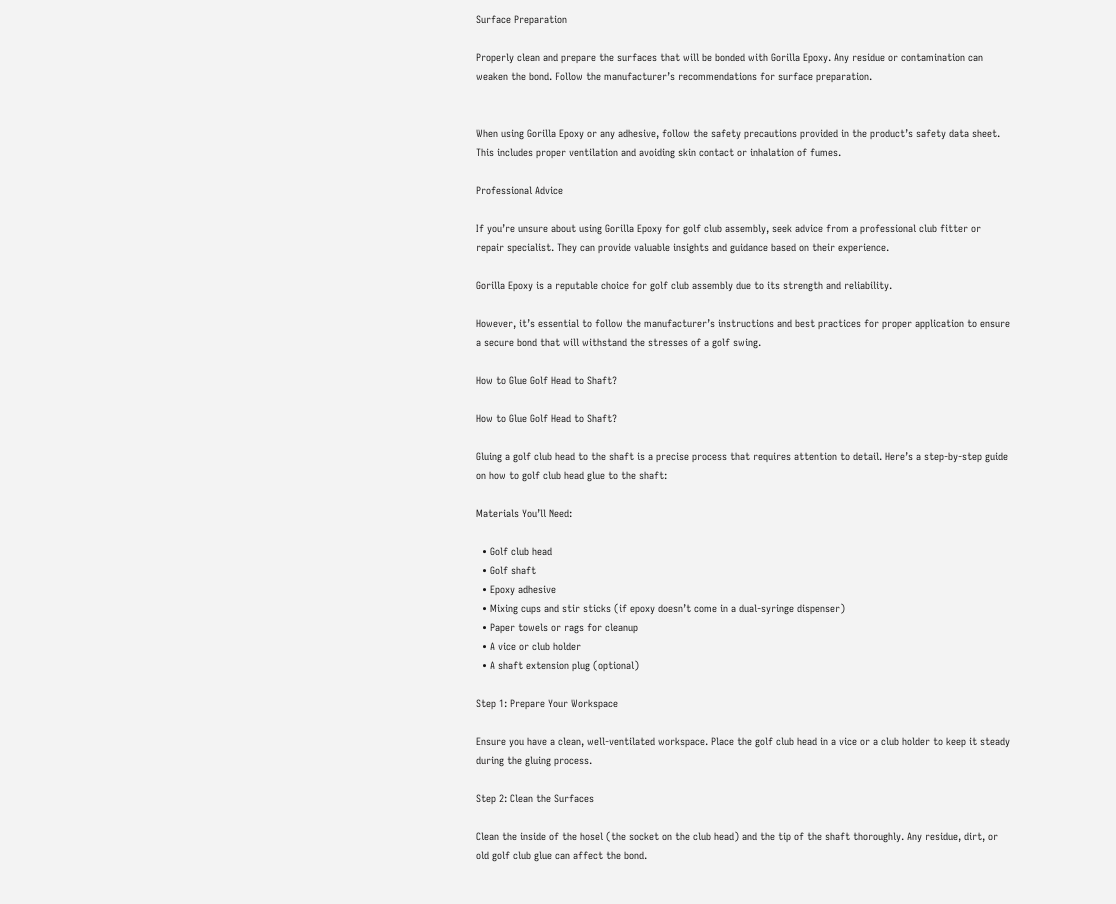Surface Preparation

Properly clean and prepare the surfaces that will be bonded with Gorilla Epoxy. Any residue or contamination can weaken the bond. Follow the manufacturer’s recommendations for surface preparation.


When using Gorilla Epoxy or any adhesive, follow the safety precautions provided in the product’s safety data sheet. This includes proper ventilation and avoiding skin contact or inhalation of fumes.

Professional Advice

If you’re unsure about using Gorilla Epoxy for golf club assembly, seek advice from a professional club fitter or repair specialist. They can provide valuable insights and guidance based on their experience.

Gorilla Epoxy is a reputable choice for golf club assembly due to its strength and reliability.

However, it’s essential to follow the manufacturer’s instructions and best practices for proper application to ensure a secure bond that will withstand the stresses of a golf swing.

How to Glue Golf Head to Shaft?

How to Glue Golf Head to Shaft?

Gluing a golf club head to the shaft is a precise process that requires attention to detail. Here’s a step-by-step guide on how to golf club head glue to the shaft:

Materials You’ll Need:

  • Golf club head
  • Golf shaft
  • Epoxy adhesive
  • Mixing cups and stir sticks (if epoxy doesn’t come in a dual-syringe dispenser)
  • Paper towels or rags for cleanup
  • A vice or club holder
  • A shaft extension plug (optional)

Step 1: Prepare Your Workspace

Ensure you have a clean, well-ventilated workspace. Place the golf club head in a vice or a club holder to keep it steady during the gluing process.

Step 2: Clean the Surfaces

Clean the inside of the hosel (the socket on the club head) and the tip of the shaft thoroughly. Any residue, dirt, or old golf club glue can affect the bond.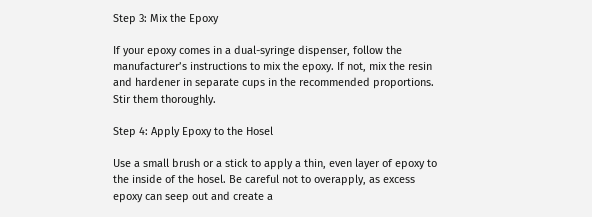Step 3: Mix the Epoxy

If your epoxy comes in a dual-syringe dispenser, follow the manufacturer’s instructions to mix the epoxy. If not, mix the resin and hardener in separate cups in the recommended proportions. Stir them thoroughly.

Step 4: Apply Epoxy to the Hosel

Use a small brush or a stick to apply a thin, even layer of epoxy to the inside of the hosel. Be careful not to overapply, as excess epoxy can seep out and create a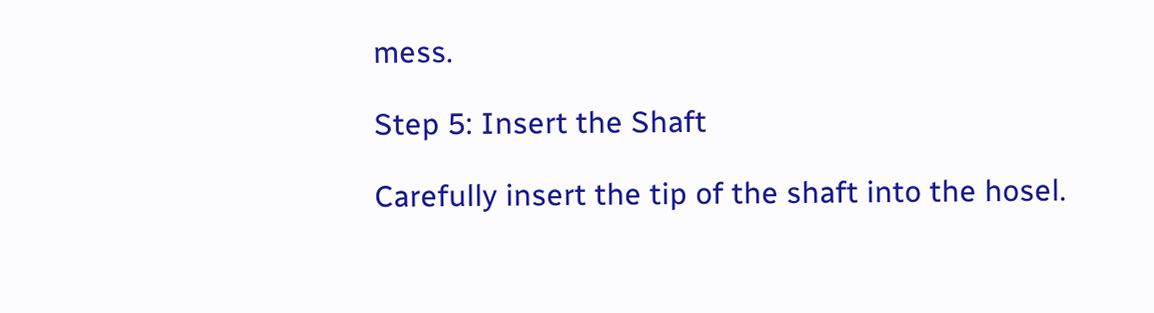mess.

Step 5: Insert the Shaft

Carefully insert the tip of the shaft into the hosel.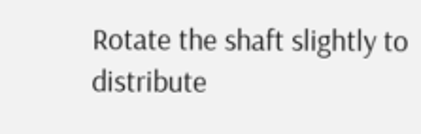Rotate the shaft slightly to distribute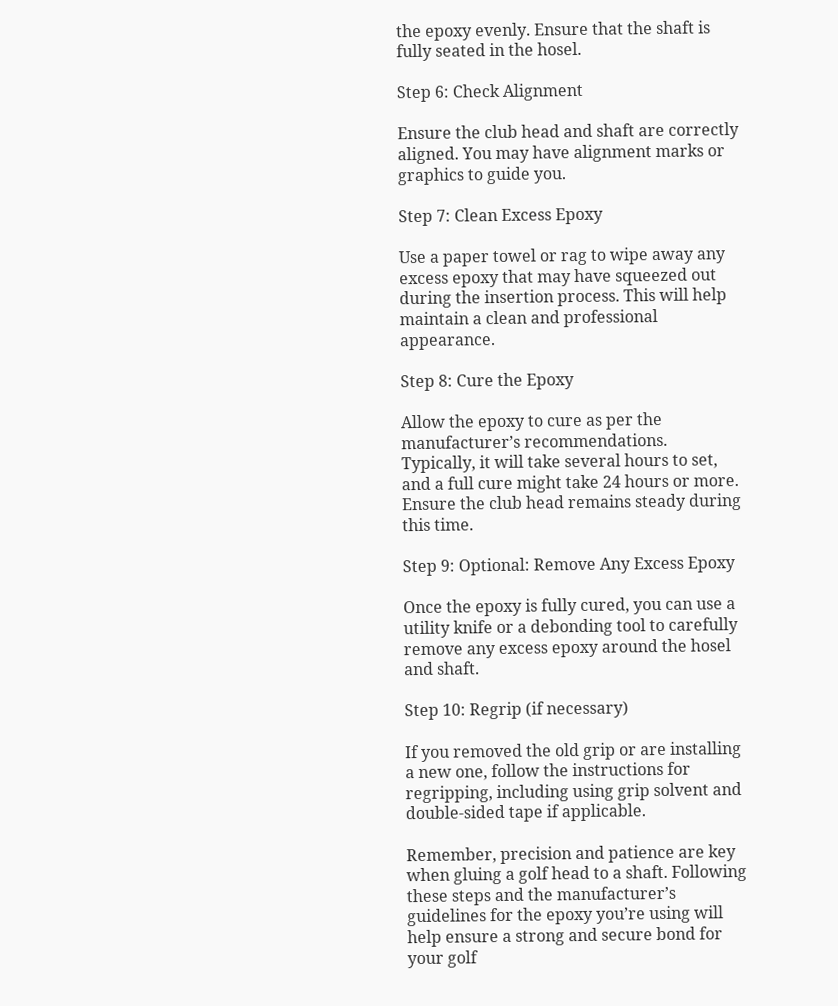the epoxy evenly. Ensure that the shaft is fully seated in the hosel.

Step 6: Check Alignment

Ensure the club head and shaft are correctly aligned. You may have alignment marks or graphics to guide you.

Step 7: Clean Excess Epoxy

Use a paper towel or rag to wipe away any excess epoxy that may have squeezed out during the insertion process. This will help maintain a clean and professional appearance.

Step 8: Cure the Epoxy

Allow the epoxy to cure as per the manufacturer’s recommendations. Typically, it will take several hours to set, and a full cure might take 24 hours or more. Ensure the club head remains steady during this time.

Step 9: Optional: Remove Any Excess Epoxy

Once the epoxy is fully cured, you can use a utility knife or a debonding tool to carefully remove any excess epoxy around the hosel and shaft.

Step 10: Regrip (if necessary)

If you removed the old grip or are installing a new one, follow the instructions for regripping, including using grip solvent and double-sided tape if applicable.

Remember, precision and patience are key when gluing a golf head to a shaft. Following these steps and the manufacturer’s guidelines for the epoxy you’re using will help ensure a strong and secure bond for your golf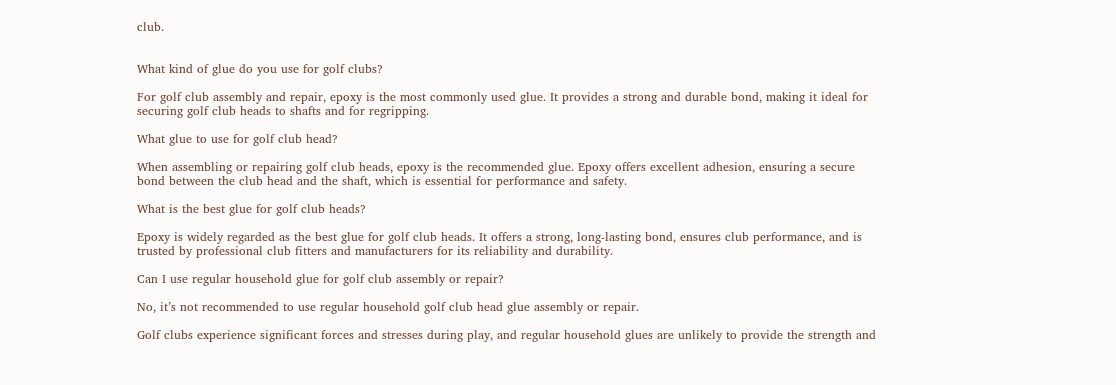club.


What kind of glue do you use for golf clubs?

For golf club assembly and repair, epoxy is the most commonly used glue. It provides a strong and durable bond, making it ideal for securing golf club heads to shafts and for regripping.

What glue to use for golf club head?

When assembling or repairing golf club heads, epoxy is the recommended glue. Epoxy offers excellent adhesion, ensuring a secure bond between the club head and the shaft, which is essential for performance and safety.

What is the best glue for golf club heads?

Epoxy is widely regarded as the best glue for golf club heads. It offers a strong, long-lasting bond, ensures club performance, and is trusted by professional club fitters and manufacturers for its reliability and durability.

Can I use regular household glue for golf club assembly or repair?

No, it’s not recommended to use regular household golf club head glue assembly or repair.

Golf clubs experience significant forces and stresses during play, and regular household glues are unlikely to provide the strength and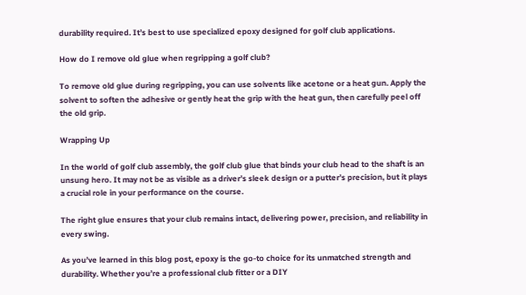durability required. It’s best to use specialized epoxy designed for golf club applications.

How do I remove old glue when regripping a golf club?

To remove old glue during regripping, you can use solvents like acetone or a heat gun. Apply the solvent to soften the adhesive or gently heat the grip with the heat gun, then carefully peel off the old grip.

Wrapping Up

In the world of golf club assembly, the golf club glue that binds your club head to the shaft is an unsung hero. It may not be as visible as a driver’s sleek design or a putter’s precision, but it plays a crucial role in your performance on the course.

The right glue ensures that your club remains intact, delivering power, precision, and reliability in every swing.

As you’ve learned in this blog post, epoxy is the go-to choice for its unmatched strength and durability. Whether you’re a professional club fitter or a DIY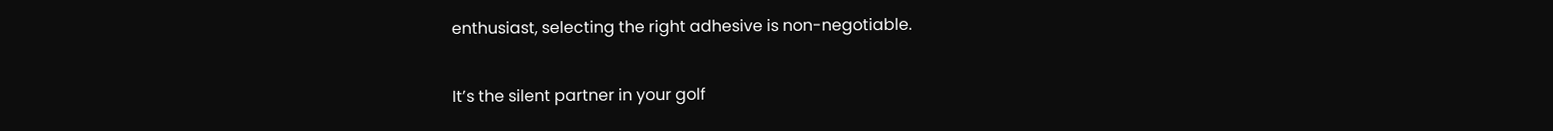enthusiast, selecting the right adhesive is non-negotiable.

It’s the silent partner in your golf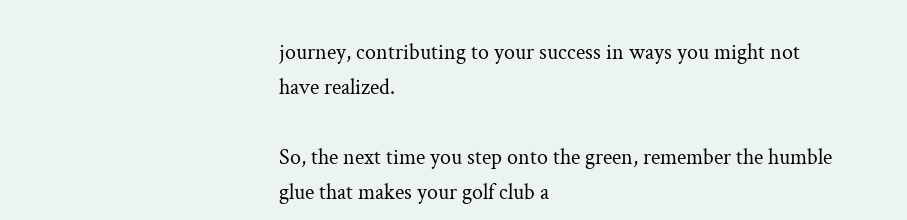journey, contributing to your success in ways you might not have realized.

So, the next time you step onto the green, remember the humble glue that makes your golf club a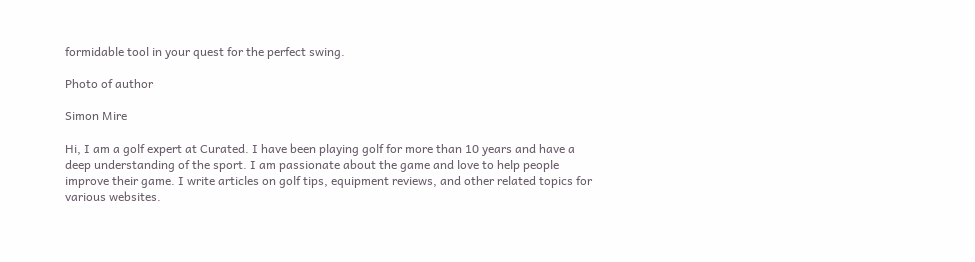formidable tool in your quest for the perfect swing.

Photo of author

Simon Mire

Hi, I am a golf expert at Curated. I have been playing golf for more than 10 years and have a deep understanding of the sport. I am passionate about the game and love to help people improve their game. I write articles on golf tips, equipment reviews, and other related topics for various websites.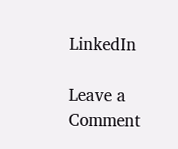LinkedIn

Leave a Comment